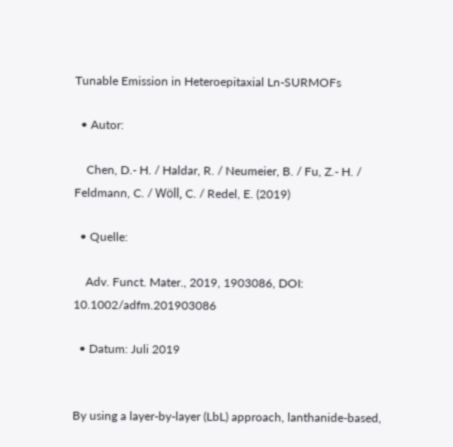Tunable Emission in Heteroepitaxial Ln-SURMOFs

  • Autor:

    Chen, D.- H. / Haldar, R. / Neumeier, B. / Fu, Z.- H. / Feldmann, C. / Wöll, C. / Redel, E. (2019)

  • Quelle:

    Adv. Funct. Mater., 2019, 1903086, DOI: 10.1002/adfm.201903086

  • Datum: Juli 2019


By using a layer-by-layer (LbL) approach, lanthanide-based,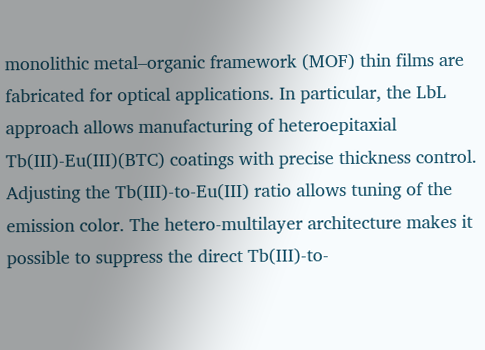monolithic metal–organic framework (MOF) thin films are fabricated for optical applications. In particular, the LbL approach allows manufacturing of heteroepitaxial Tb(III)-Eu(III)(BTC) coatings with precise thickness control. Adjusting the Tb(III)-to-Eu(III) ratio allows tuning of the emission color. The hetero-multilayer architecture makes it possible to suppress the direct Tb(III)-to-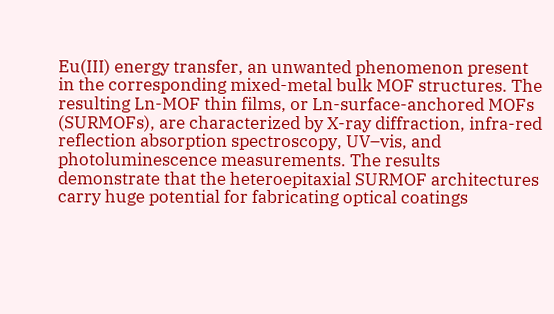Eu(III) energy transfer, an unwanted phenomenon present in the corresponding mixed-metal bulk MOF structures. The resulting Ln-MOF thin films, or Ln-surface-anchored MOFs (SURMOFs), are characterized by X-ray diffraction, infra-red reflection absorption spectroscopy, UV–vis, and photoluminescence measurements. The results demonstrate that the heteroepitaxial SURMOF architectures carry huge potential for fabricating optical coatings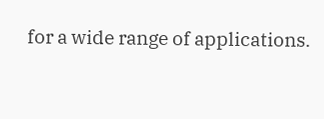for a wide range of applications.